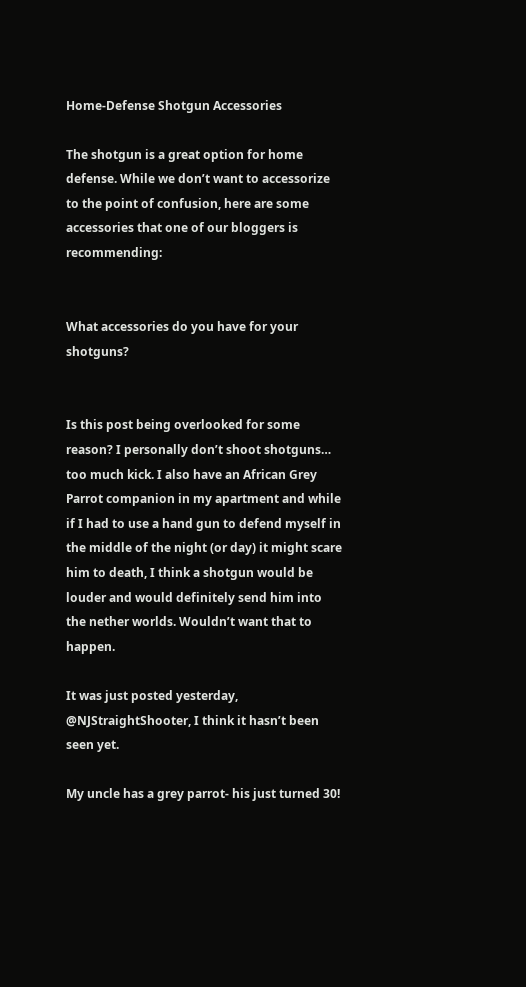Home-Defense Shotgun Accessories

The shotgun is a great option for home defense. While we don’t want to accessorize to the point of confusion, here are some accessories that one of our bloggers is recommending:


What accessories do you have for your shotguns?


Is this post being overlooked for some reason? I personally don’t shoot shotguns… too much kick. I also have an African Grey Parrot companion in my apartment and while if I had to use a hand gun to defend myself in the middle of the night (or day) it might scare him to death, I think a shotgun would be louder and would definitely send him into the nether worlds. Wouldn’t want that to happen.

It was just posted yesterday, @NJStraightShooter, I think it hasn’t been seen yet.

My uncle has a grey parrot- his just turned 30!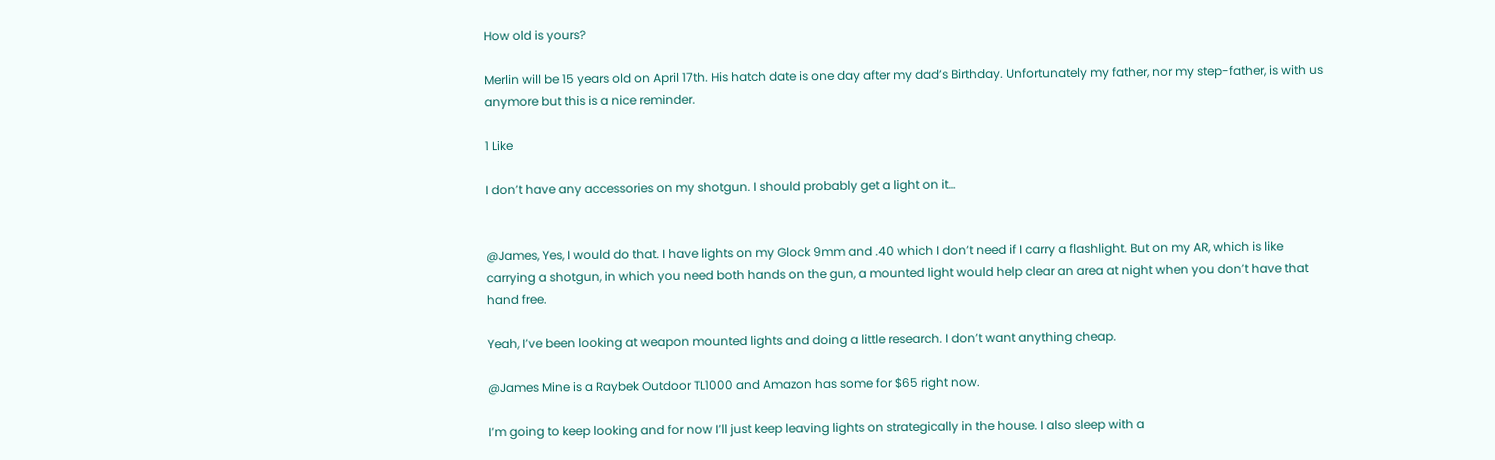How old is yours?

Merlin will be 15 years old on April 17th. His hatch date is one day after my dad’s Birthday. Unfortunately my father, nor my step-father, is with us anymore but this is a nice reminder.

1 Like

I don’t have any accessories on my shotgun. I should probably get a light on it…


@James, Yes, I would do that. I have lights on my Glock 9mm and .40 which I don’t need if I carry a flashlight. But on my AR, which is like carrying a shotgun, in which you need both hands on the gun, a mounted light would help clear an area at night when you don’t have that hand free.

Yeah, I’ve been looking at weapon mounted lights and doing a little research. I don’t want anything cheap.

@James Mine is a Raybek Outdoor TL1000 and Amazon has some for $65 right now.

I’m going to keep looking and for now I’ll just keep leaving lights on strategically in the house. I also sleep with a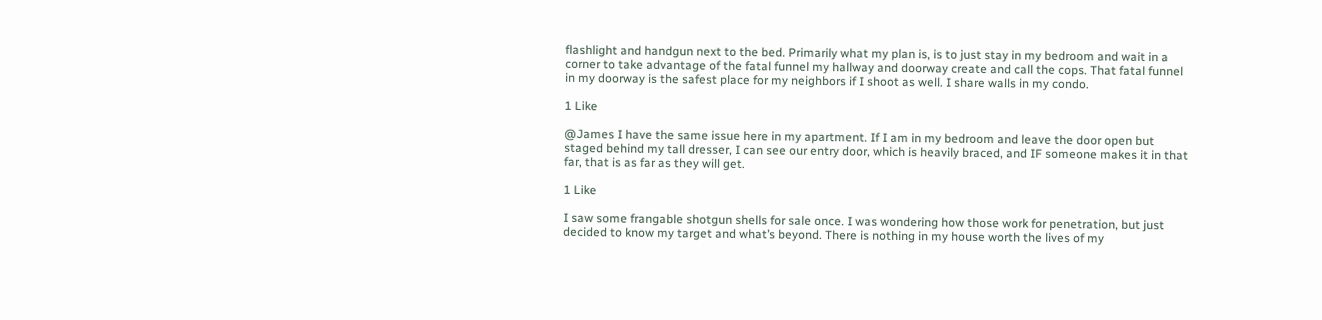flashlight and handgun next to the bed. Primarily what my plan is, is to just stay in my bedroom and wait in a corner to take advantage of the fatal funnel my hallway and doorway create and call the cops. That fatal funnel in my doorway is the safest place for my neighbors if I shoot as well. I share walls in my condo.

1 Like

@James I have the same issue here in my apartment. If I am in my bedroom and leave the door open but staged behind my tall dresser, I can see our entry door, which is heavily braced, and IF someone makes it in that far, that is as far as they will get.

1 Like

I saw some frangable shotgun shells for sale once. I was wondering how those work for penetration, but just decided to know my target and what’s beyond. There is nothing in my house worth the lives of my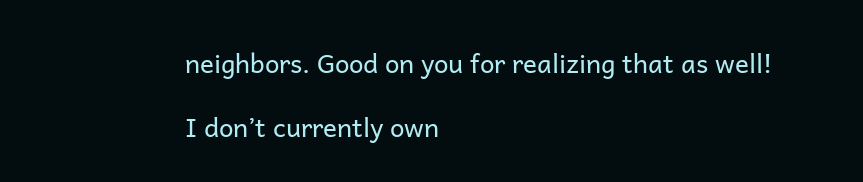neighbors. Good on you for realizing that as well!

I don’t currently own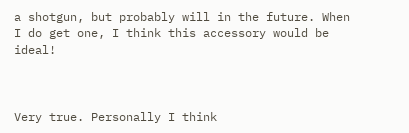a shotgun, but probably will in the future. When I do get one, I think this accessory would be ideal!



Very true. Personally I think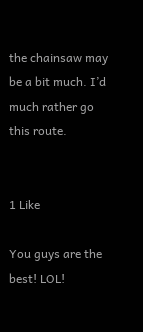the chainsaw may be a bit much. I’d much rather go this route.


1 Like

You guys are the best! LOL!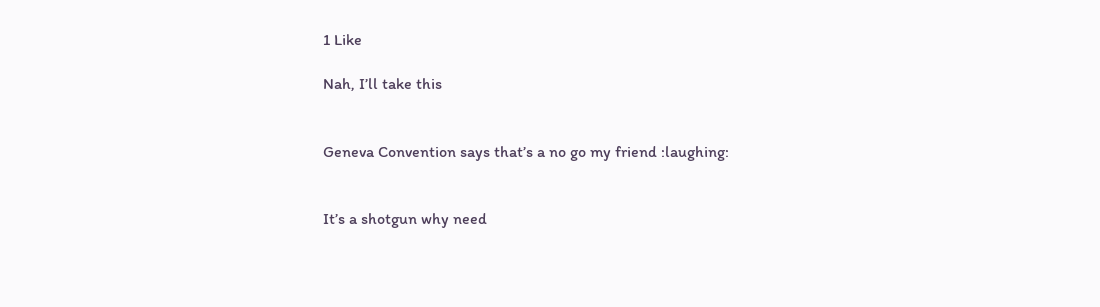1 Like

Nah, I’ll take this


Geneva Convention says that’s a no go my friend :laughing:


It’s a shotgun why need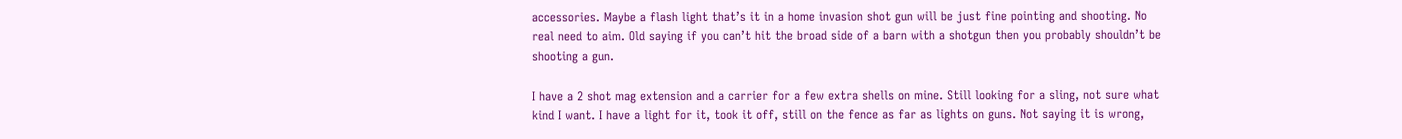accessories. Maybe a flash light that’s it in a home invasion shot gun will be just fine pointing and shooting. No real need to aim. Old saying if you can’t hit the broad side of a barn with a shotgun then you probably shouldn’t be shooting a gun.

I have a 2 shot mag extension and a carrier for a few extra shells on mine. Still looking for a sling, not sure what kind I want. I have a light for it, took it off, still on the fence as far as lights on guns. Not saying it is wrong,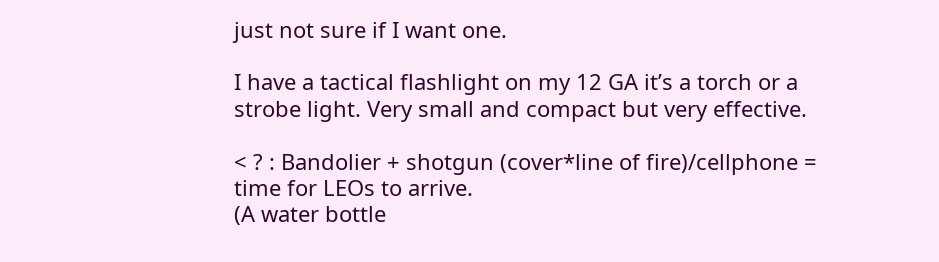just not sure if I want one.

I have a tactical flashlight on my 12 GA it’s a torch or a strobe light. Very small and compact but very effective.

< ? : Bandolier + shotgun (cover*line of fire)/cellphone = time for LEOs to arrive.
(A water bottle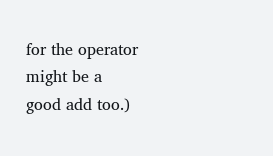for the operator might be a good add too.)